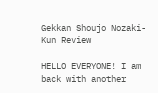Gekkan Shoujo Nozaki-Kun Review

HELLO EVERYONE! I am back with another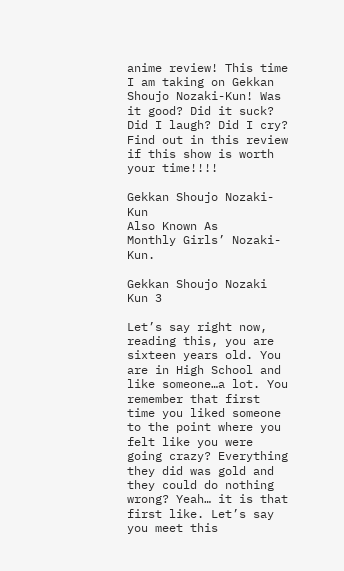anime review! This time I am taking on Gekkan Shoujo Nozaki-Kun! Was it good? Did it suck? Did I laugh? Did I cry? Find out in this review if this show is worth your time!!!!

Gekkan Shoujo Nozaki-Kun
Also Known As
Monthly Girls’ Nozaki-Kun.

Gekkan Shoujo Nozaki Kun 3

Let’s say right now, reading this, you are sixteen years old. You are in High School and like someone…a lot. You remember that first time you liked someone to the point where you felt like you were going crazy? Everything they did was gold and they could do nothing wrong? Yeah… it is that first like. Let’s say you meet this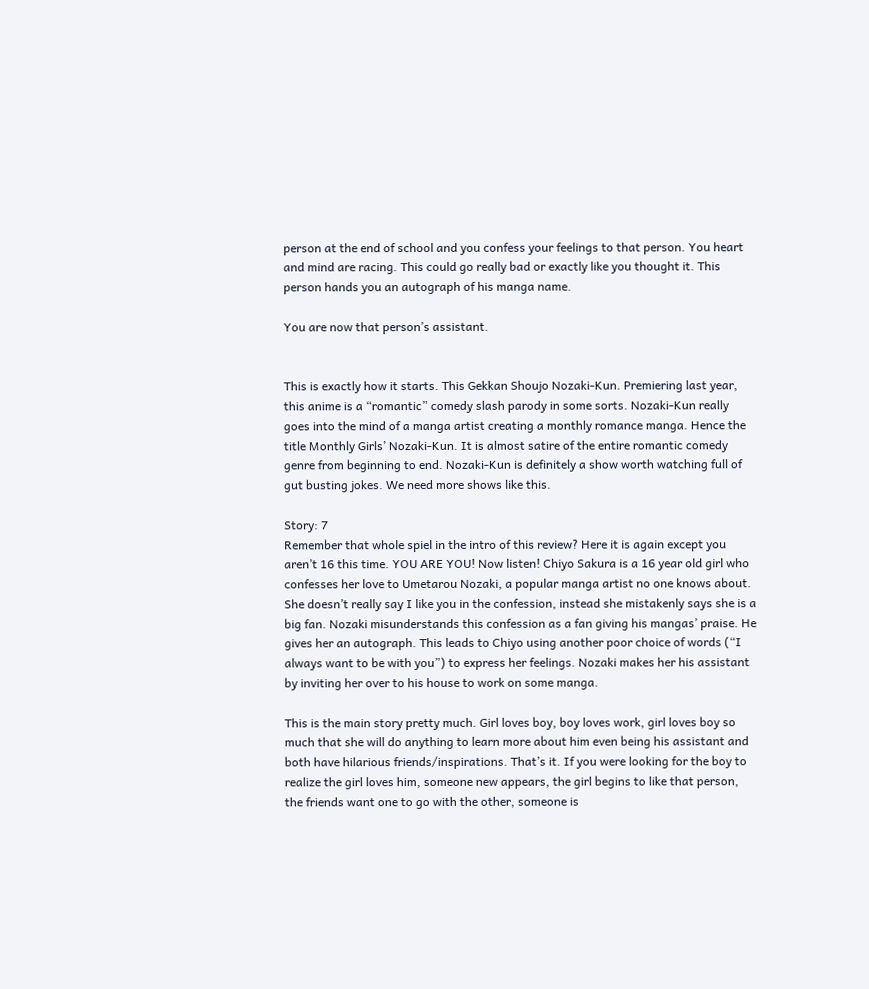person at the end of school and you confess your feelings to that person. You heart and mind are racing. This could go really bad or exactly like you thought it. This person hands you an autograph of his manga name.

You are now that person’s assistant.


This is exactly how it starts. This Gekkan Shoujo Nozaki-Kun. Premiering last year, this anime is a “romantic” comedy slash parody in some sorts. Nozaki-Kun really goes into the mind of a manga artist creating a monthly romance manga. Hence the title Monthly Girls’ Nozaki-Kun. It is almost satire of the entire romantic comedy genre from beginning to end. Nozaki-Kun is definitely a show worth watching full of gut busting jokes. We need more shows like this.

Story: 7
Remember that whole spiel in the intro of this review? Here it is again except you aren’t 16 this time. YOU ARE YOU! Now listen! Chiyo Sakura is a 16 year old girl who confesses her love to Umetarou Nozaki, a popular manga artist no one knows about. She doesn’t really say I like you in the confession, instead she mistakenly says she is a big fan. Nozaki misunderstands this confession as a fan giving his mangas’ praise. He gives her an autograph. This leads to Chiyo using another poor choice of words (“I always want to be with you”) to express her feelings. Nozaki makes her his assistant by inviting her over to his house to work on some manga.

This is the main story pretty much. Girl loves boy, boy loves work, girl loves boy so much that she will do anything to learn more about him even being his assistant and both have hilarious friends/inspirations. That’s it. If you were looking for the boy to realize the girl loves him, someone new appears, the girl begins to like that person, the friends want one to go with the other, someone is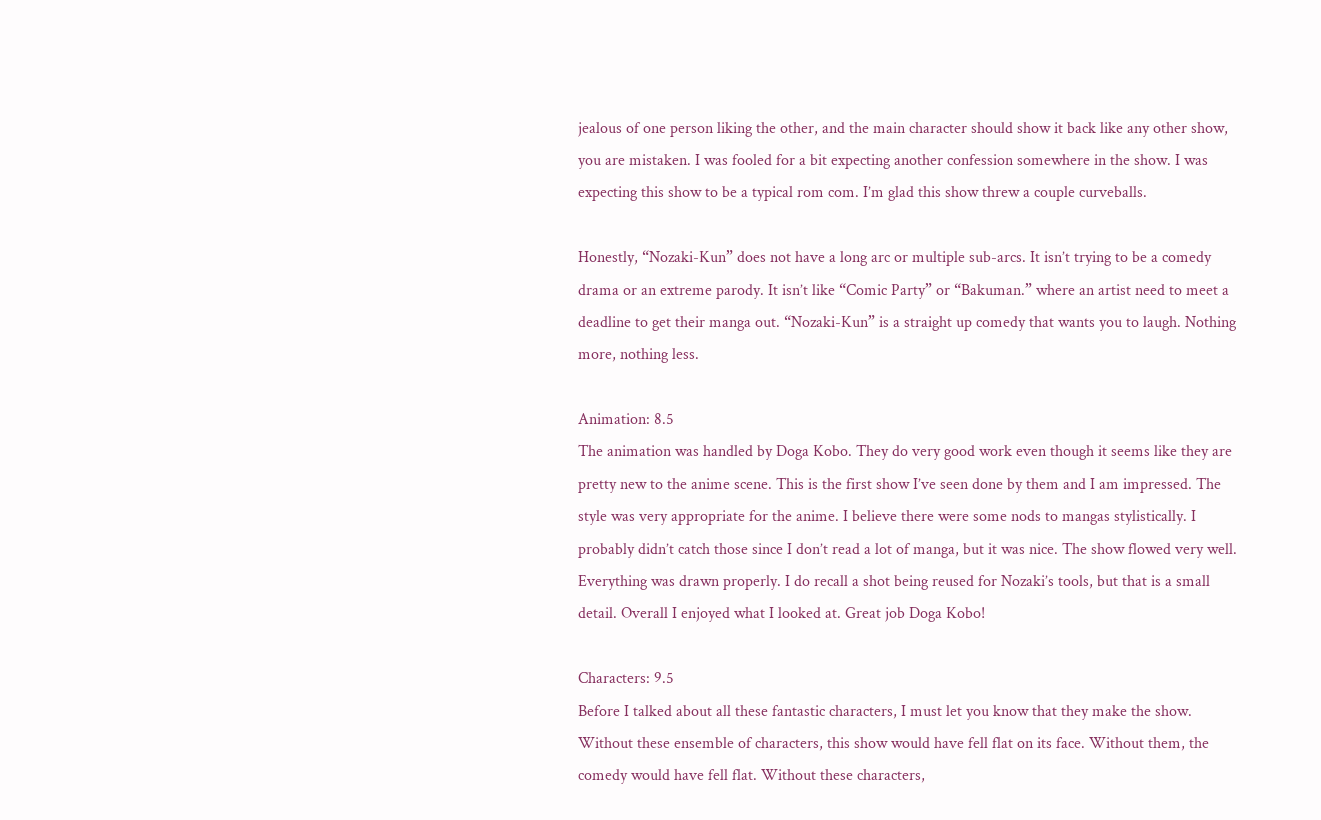jealous of one person liking the other, and the main character should show it back like any other show, you are mistaken. I was fooled for a bit expecting another confession somewhere in the show. I was expecting this show to be a typical rom com. I’m glad this show threw a couple curveballs.

Honestly, “Nozaki-Kun” does not have a long arc or multiple sub-arcs. It isn’t trying to be a comedy drama or an extreme parody. It isn’t like “Comic Party” or “Bakuman.” where an artist need to meet a deadline to get their manga out. “Nozaki-Kun” is a straight up comedy that wants you to laugh. Nothing more, nothing less.

Animation: 8.5
The animation was handled by Doga Kobo. They do very good work even though it seems like they are pretty new to the anime scene. This is the first show I’ve seen done by them and I am impressed. The style was very appropriate for the anime. I believe there were some nods to mangas stylistically. I probably didn’t catch those since I don’t read a lot of manga, but it was nice. The show flowed very well. Everything was drawn properly. I do recall a shot being reused for Nozaki’s tools, but that is a small detail. Overall I enjoyed what I looked at. Great job Doga Kobo!

Characters: 9.5
Before I talked about all these fantastic characters, I must let you know that they make the show. Without these ensemble of characters, this show would have fell flat on its face. Without them, the comedy would have fell flat. Without these characters,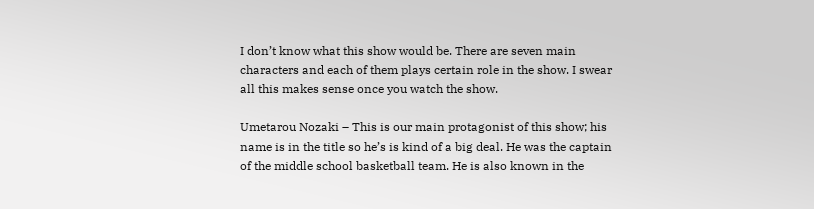I don’t know what this show would be. There are seven main characters and each of them plays certain role in the show. I swear all this makes sense once you watch the show.

Umetarou Nozaki – This is our main protagonist of this show; his name is in the title so he’s is kind of a big deal. He was the captain of the middle school basketball team. He is also known in the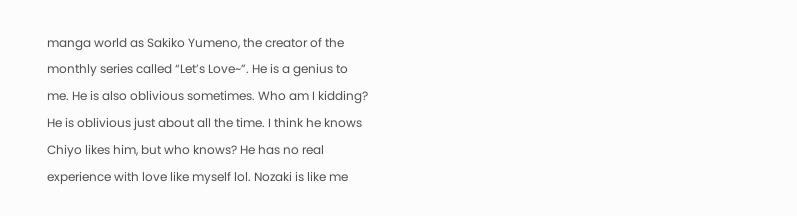manga world as Sakiko Yumeno, the creator of the monthly series called “Let’s Love~”. He is a genius to me. He is also oblivious sometimes. Who am I kidding? He is oblivious just about all the time. I think he knows Chiyo likes him, but who knows? He has no real experience with love like myself lol. Nozaki is like me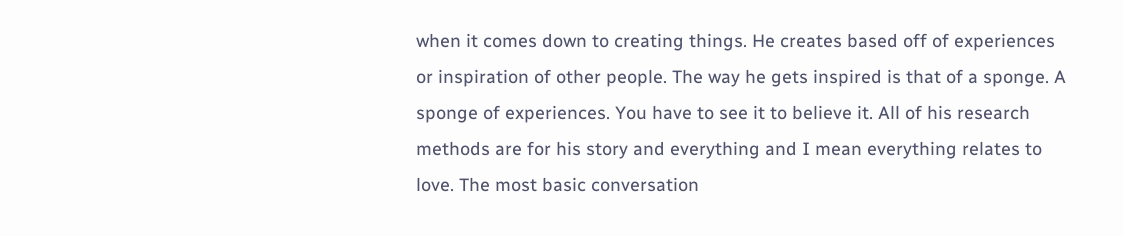when it comes down to creating things. He creates based off of experiences or inspiration of other people. The way he gets inspired is that of a sponge. A sponge of experiences. You have to see it to believe it. All of his research methods are for his story and everything and I mean everything relates to love. The most basic conversation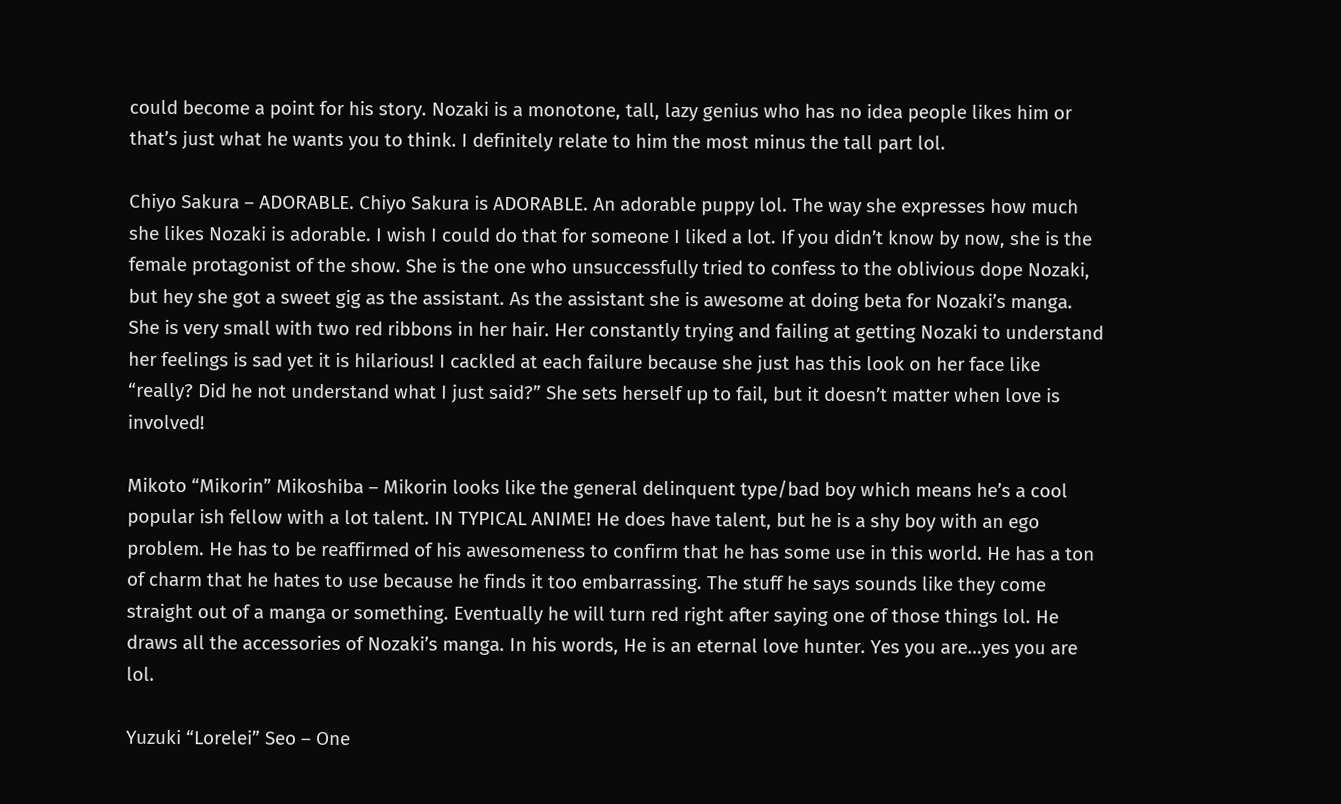could become a point for his story. Nozaki is a monotone, tall, lazy genius who has no idea people likes him or that’s just what he wants you to think. I definitely relate to him the most minus the tall part lol.

Chiyo Sakura – ADORABLE. Chiyo Sakura is ADORABLE. An adorable puppy lol. The way she expresses how much she likes Nozaki is adorable. I wish I could do that for someone I liked a lot. If you didn’t know by now, she is the female protagonist of the show. She is the one who unsuccessfully tried to confess to the oblivious dope Nozaki, but hey she got a sweet gig as the assistant. As the assistant she is awesome at doing beta for Nozaki’s manga. She is very small with two red ribbons in her hair. Her constantly trying and failing at getting Nozaki to understand her feelings is sad yet it is hilarious! I cackled at each failure because she just has this look on her face like “really? Did he not understand what I just said?” She sets herself up to fail, but it doesn’t matter when love is involved!

Mikoto “Mikorin” Mikoshiba – Mikorin looks like the general delinquent type/bad boy which means he’s a cool popular ish fellow with a lot talent. IN TYPICAL ANIME! He does have talent, but he is a shy boy with an ego problem. He has to be reaffirmed of his awesomeness to confirm that he has some use in this world. He has a ton of charm that he hates to use because he finds it too embarrassing. The stuff he says sounds like they come straight out of a manga or something. Eventually he will turn red right after saying one of those things lol. He draws all the accessories of Nozaki’s manga. In his words, He is an eternal love hunter. Yes you are…yes you are lol.

Yuzuki “Lorelei” Seo – One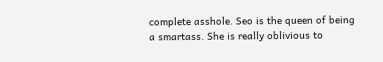complete asshole. Seo is the queen of being a smartass. She is really oblivious to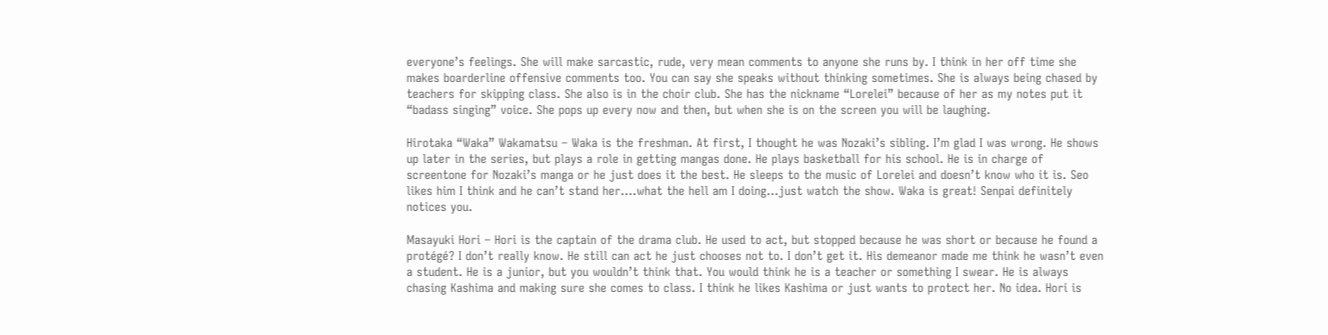everyone’s feelings. She will make sarcastic, rude, very mean comments to anyone she runs by. I think in her off time she makes boarderline offensive comments too. You can say she speaks without thinking sometimes. She is always being chased by teachers for skipping class. She also is in the choir club. She has the nickname “Lorelei” because of her as my notes put it “badass singing” voice. She pops up every now and then, but when she is on the screen you will be laughing.

Hirotaka “Waka” Wakamatsu – Waka is the freshman. At first, I thought he was Nozaki’s sibling. I’m glad I was wrong. He shows up later in the series, but plays a role in getting mangas done. He plays basketball for his school. He is in charge of screentone for Nozaki’s manga or he just does it the best. He sleeps to the music of Lorelei and doesn’t know who it is. Seo likes him I think and he can’t stand her….what the hell am I doing…just watch the show. Waka is great! Senpai definitely notices you.

Masayuki Hori – Hori is the captain of the drama club. He used to act, but stopped because he was short or because he found a protégé? I don’t really know. He still can act he just chooses not to. I don’t get it. His demeanor made me think he wasn’t even a student. He is a junior, but you wouldn’t think that. You would think he is a teacher or something I swear. He is always chasing Kashima and making sure she comes to class. I think he likes Kashima or just wants to protect her. No idea. Hori is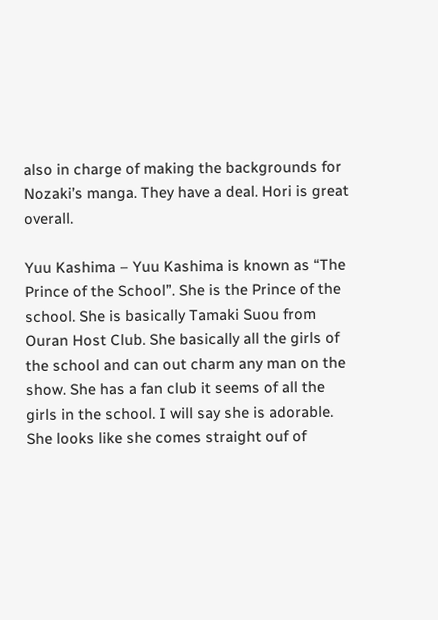also in charge of making the backgrounds for Nozaki’s manga. They have a deal. Hori is great overall.

Yuu Kashima – Yuu Kashima is known as “The Prince of the School”. She is the Prince of the school. She is basically Tamaki Suou from Ouran Host Club. She basically all the girls of the school and can out charm any man on the show. She has a fan club it seems of all the girls in the school. I will say she is adorable. She looks like she comes straight ouf of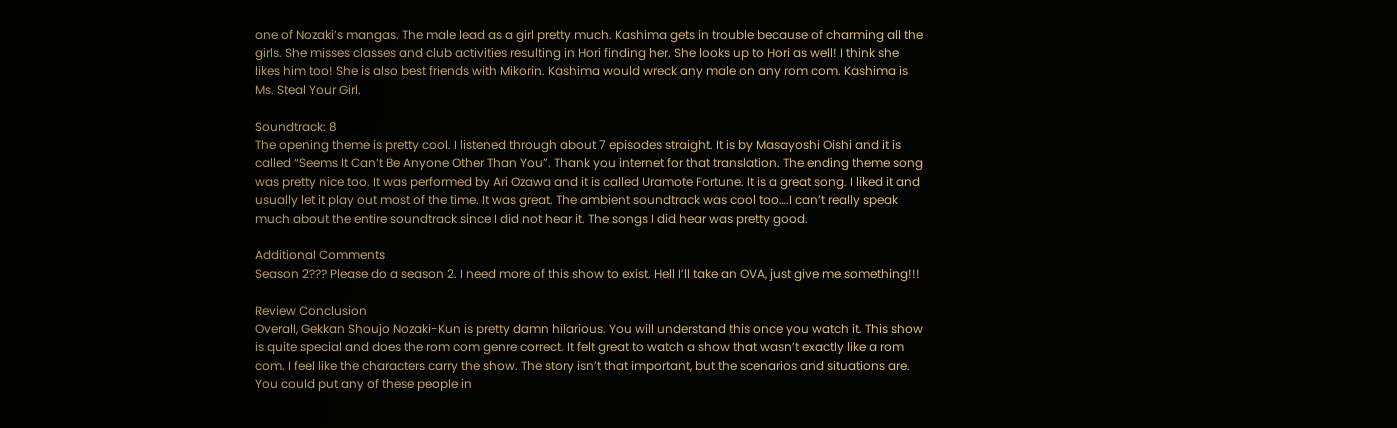one of Nozaki’s mangas. The male lead as a girl pretty much. Kashima gets in trouble because of charming all the girls. She misses classes and club activities resulting in Hori finding her. She looks up to Hori as well! I think she likes him too! She is also best friends with Mikorin. Kashima would wreck any male on any rom com. Kashima is Ms. Steal Your Girl.

Soundtrack: 8
The opening theme is pretty cool. I listened through about 7 episodes straight. It is by Masayoshi Oishi and it is called “Seems It Can’t Be Anyone Other Than You”. Thank you internet for that translation. The ending theme song was pretty nice too. It was performed by Ari Ozawa and it is called Uramote Fortune. It is a great song. I liked it and usually let it play out most of the time. It was great. The ambient soundtrack was cool too….I can’t really speak much about the entire soundtrack since I did not hear it. The songs I did hear was pretty good.

Additional Comments
Season 2??? Please do a season 2. I need more of this show to exist. Hell I’ll take an OVA, just give me something!!!

Review Conclusion
Overall, Gekkan Shoujo Nozaki-Kun is pretty damn hilarious. You will understand this once you watch it. This show is quite special and does the rom com genre correct. It felt great to watch a show that wasn’t exactly like a rom com. I feel like the characters carry the show. The story isn’t that important, but the scenarios and situations are. You could put any of these people in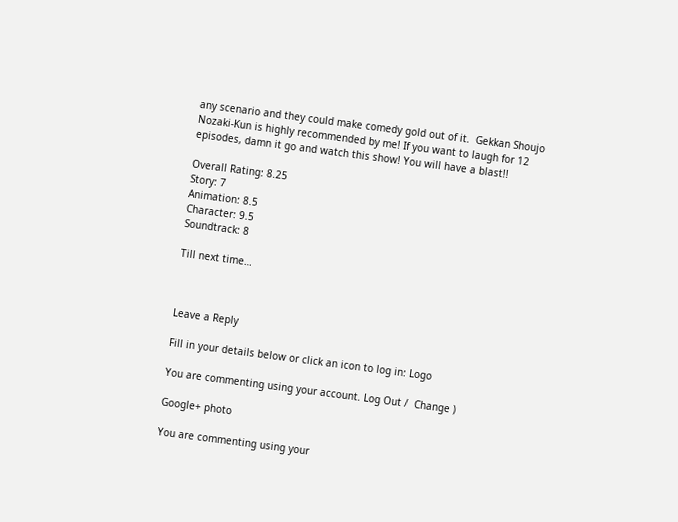any scenario and they could make comedy gold out of it.  Gekkan Shoujo Nozaki-Kun is highly recommended by me! If you want to laugh for 12 episodes, damn it go and watch this show! You will have a blast!!

Overall Rating: 8.25
Story: 7
Animation: 8.5
Character: 9.5
Soundtrack: 8

Till next time…



Leave a Reply

Fill in your details below or click an icon to log in: Logo

You are commenting using your account. Log Out /  Change )

Google+ photo

You are commenting using your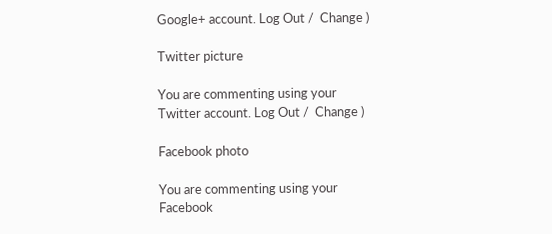Google+ account. Log Out /  Change )

Twitter picture

You are commenting using your Twitter account. Log Out /  Change )

Facebook photo

You are commenting using your Facebook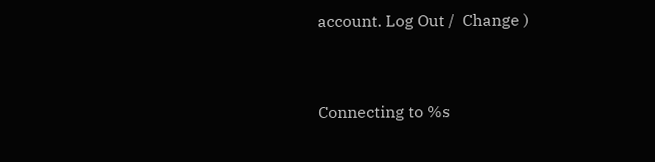account. Log Out /  Change )


Connecting to %s